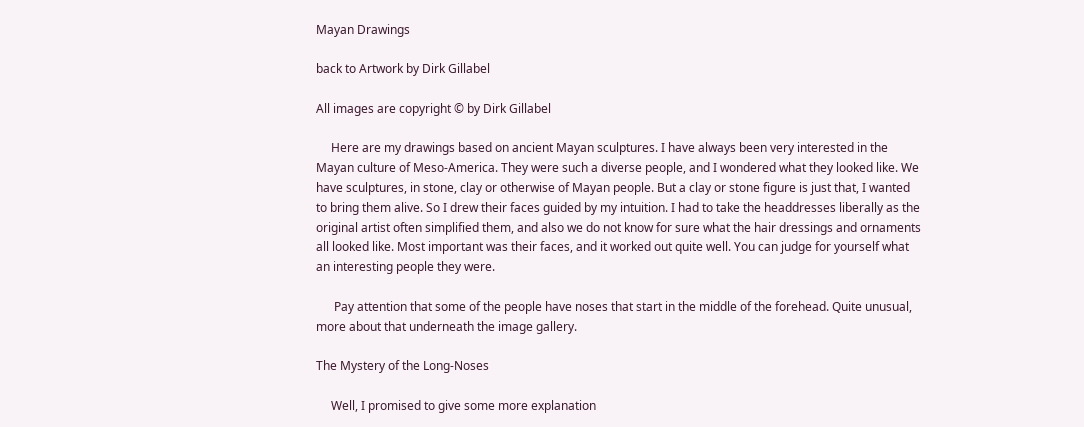Mayan Drawings

back to Artwork by Dirk Gillabel

All images are copyright © by Dirk Gillabel

     Here are my drawings based on ancient Mayan sculptures. I have always been very interested in the Mayan culture of Meso-America. They were such a diverse people, and I wondered what they looked like. We have sculptures, in stone, clay or otherwise of Mayan people. But a clay or stone figure is just that, I wanted to bring them alive. So I drew their faces guided by my intuition. I had to take the headdresses liberally as the original artist often simplified them, and also we do not know for sure what the hair dressings and ornaments all looked like. Most important was their faces, and it worked out quite well. You can judge for yourself what an interesting people they were.

      Pay attention that some of the people have noses that start in the middle of the forehead. Quite unusual, more about that underneath the image gallery.

The Mystery of the Long-Noses

     Well, I promised to give some more explanation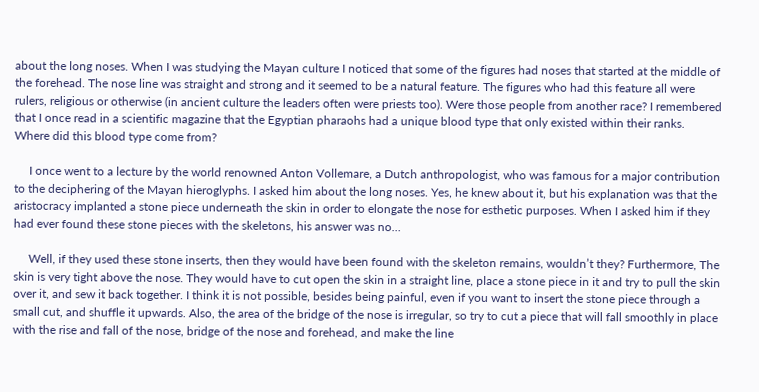about the long noses. When I was studying the Mayan culture I noticed that some of the figures had noses that started at the middle of the forehead. The nose line was straight and strong and it seemed to be a natural feature. The figures who had this feature all were rulers, religious or otherwise (in ancient culture the leaders often were priests too). Were those people from another race? I remembered that I once read in a scientific magazine that the Egyptian pharaohs had a unique blood type that only existed within their ranks. Where did this blood type come from?

     I once went to a lecture by the world renowned Anton Vollemare, a Dutch anthropologist, who was famous for a major contribution to the deciphering of the Mayan hieroglyphs. I asked him about the long noses. Yes, he knew about it, but his explanation was that the aristocracy implanted a stone piece underneath the skin in order to elongate the nose for esthetic purposes. When I asked him if they had ever found these stone pieces with the skeletons, his answer was no…

     Well, if they used these stone inserts, then they would have been found with the skeleton remains, wouldn’t they? Furthermore, The skin is very tight above the nose. They would have to cut open the skin in a straight line, place a stone piece in it and try to pull the skin over it, and sew it back together. I think it is not possible, besides being painful, even if you want to insert the stone piece through a small cut, and shuffle it upwards. Also, the area of the bridge of the nose is irregular, so try to cut a piece that will fall smoothly in place with the rise and fall of the nose, bridge of the nose and forehead, and make the line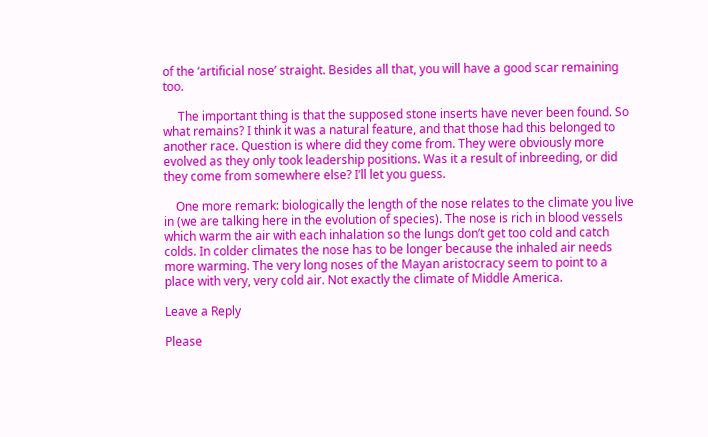of the ‘artificial nose’ straight. Besides all that, you will have a good scar remaining too.

     The important thing is that the supposed stone inserts have never been found. So what remains? I think it was a natural feature, and that those had this belonged to another race. Question is where did they come from. They were obviously more evolved as they only took leadership positions. Was it a result of inbreeding, or did they come from somewhere else? I’ll let you guess.

    One more remark: biologically the length of the nose relates to the climate you live in (we are talking here in the evolution of species). The nose is rich in blood vessels which warm the air with each inhalation so the lungs don’t get too cold and catch colds. In colder climates the nose has to be longer because the inhaled air needs more warming. The very long noses of the Mayan aristocracy seem to point to a place with very, very cold air. Not exactly the climate of Middle America.

Leave a Reply

Please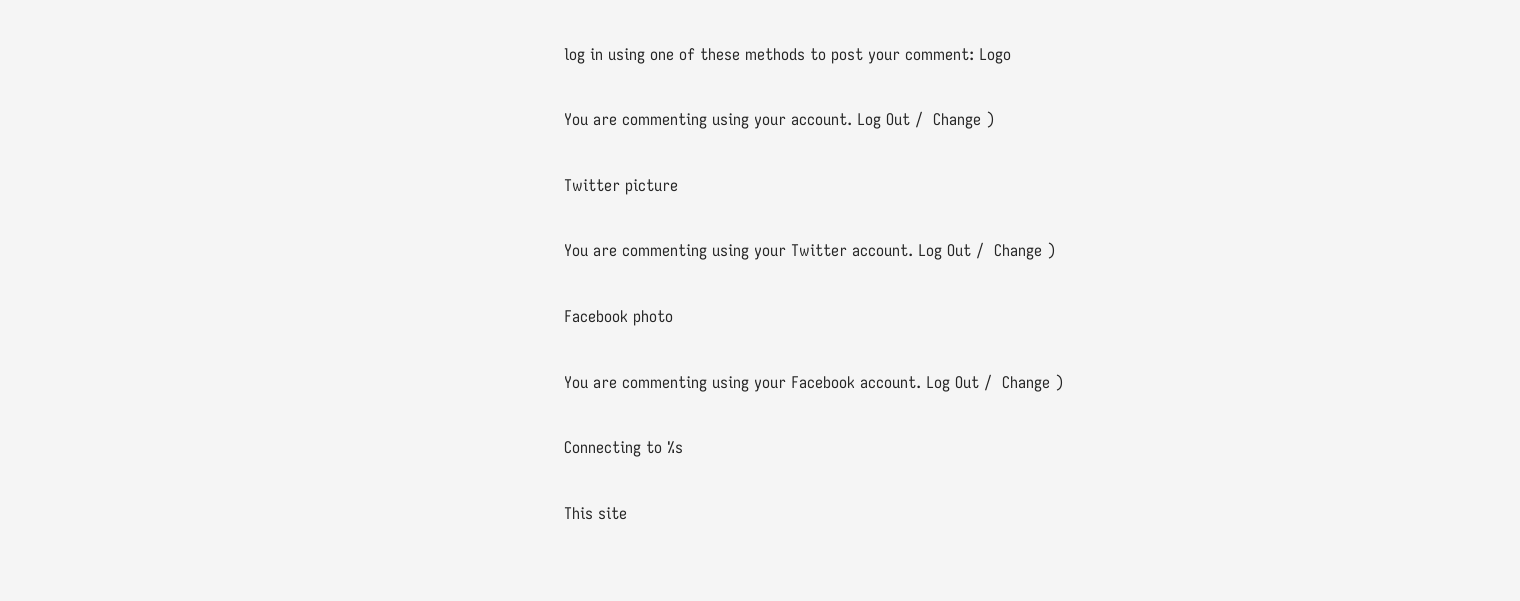log in using one of these methods to post your comment: Logo

You are commenting using your account. Log Out /  Change )

Twitter picture

You are commenting using your Twitter account. Log Out /  Change )

Facebook photo

You are commenting using your Facebook account. Log Out /  Change )

Connecting to %s

This site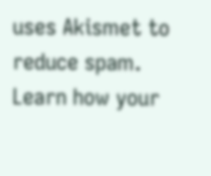uses Akismet to reduce spam. Learn how your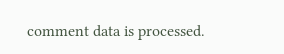comment data is processed.